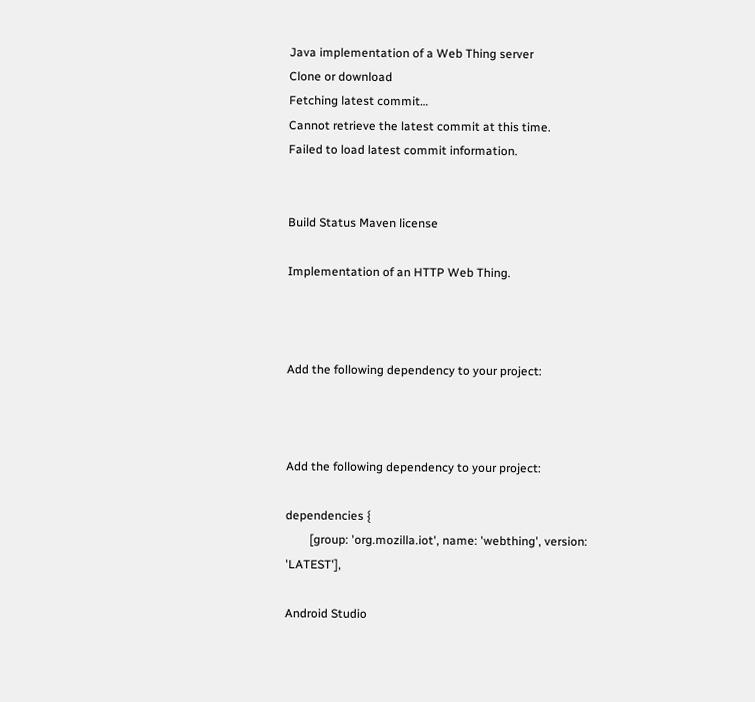Java implementation of a Web Thing server
Clone or download
Fetching latest commit…
Cannot retrieve the latest commit at this time.
Failed to load latest commit information.


Build Status Maven license

Implementation of an HTTP Web Thing.



Add the following dependency to your project:



Add the following dependency to your project:

dependencies {
        [group: 'org.mozilla.iot', name: 'webthing', version: 'LATEST'],

Android Studio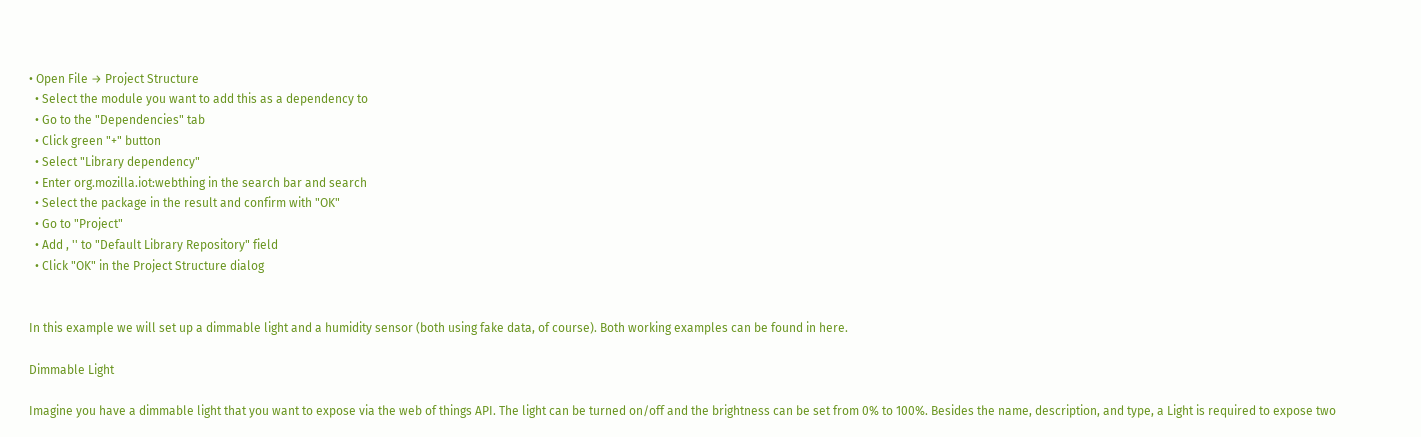• Open File → Project Structure
  • Select the module you want to add this as a dependency to
  • Go to the "Dependencies" tab
  • Click green "+" button
  • Select "Library dependency"
  • Enter org.mozilla.iot:webthing in the search bar and search
  • Select the package in the result and confirm with "OK"
  • Go to "Project"
  • Add , '' to "Default Library Repository" field
  • Click "OK" in the Project Structure dialog


In this example we will set up a dimmable light and a humidity sensor (both using fake data, of course). Both working examples can be found in here.

Dimmable Light

Imagine you have a dimmable light that you want to expose via the web of things API. The light can be turned on/off and the brightness can be set from 0% to 100%. Besides the name, description, and type, a Light is required to expose two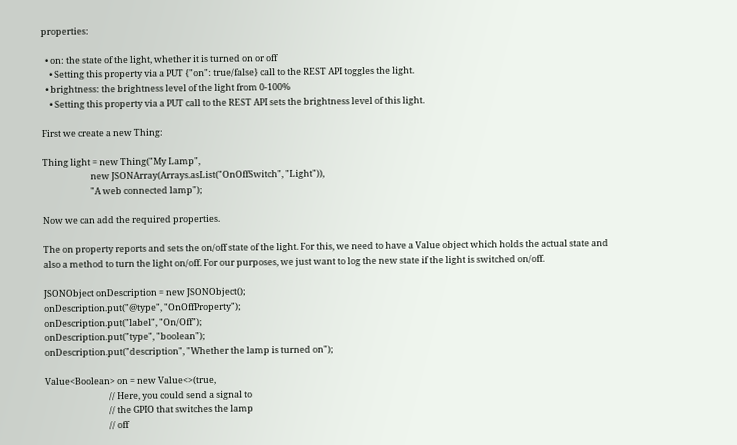properties:

  • on: the state of the light, whether it is turned on or off
    • Setting this property via a PUT {"on": true/false} call to the REST API toggles the light.
  • brightness: the brightness level of the light from 0-100%
    • Setting this property via a PUT call to the REST API sets the brightness level of this light.

First we create a new Thing:

Thing light = new Thing("My Lamp",
                        new JSONArray(Arrays.asList("OnOffSwitch", "Light")),
                        "A web connected lamp");

Now we can add the required properties.

The on property reports and sets the on/off state of the light. For this, we need to have a Value object which holds the actual state and also a method to turn the light on/off. For our purposes, we just want to log the new state if the light is switched on/off.

JSONObject onDescription = new JSONObject();
onDescription.put("@type", "OnOffProperty");
onDescription.put("label", "On/Off");
onDescription.put("type", "boolean");
onDescription.put("description", "Whether the lamp is turned on");

Value<Boolean> on = new Value<>(true,
                                // Here, you could send a signal to
                                // the GPIO that switches the lamp
                                // off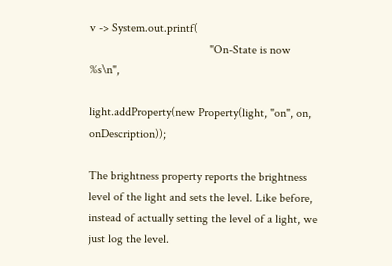v -> System.out.printf(
                                        "On-State is now %s\n",

light.addProperty(new Property(light, "on", on, onDescription));

The brightness property reports the brightness level of the light and sets the level. Like before, instead of actually setting the level of a light, we just log the level.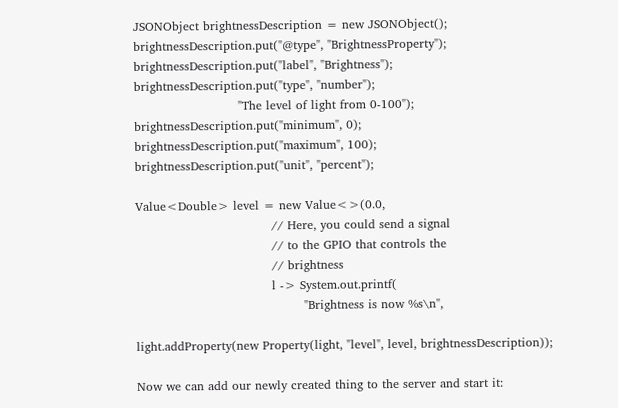JSONObject brightnessDescription = new JSONObject();
brightnessDescription.put("@type", "BrightnessProperty");
brightnessDescription.put("label", "Brightness");
brightnessDescription.put("type", "number");
                          "The level of light from 0-100");
brightnessDescription.put("minimum", 0);
brightnessDescription.put("maximum", 100);
brightnessDescription.put("unit", "percent");

Value<Double> level = new Value<>(0.0,
                                  // Here, you could send a signal
                                  // to the GPIO that controls the
                                  // brightness
                                  l -> System.out.printf(
                                          "Brightness is now %s\n",

light.addProperty(new Property(light, "level", level, brightnessDescription));

Now we can add our newly created thing to the server and start it: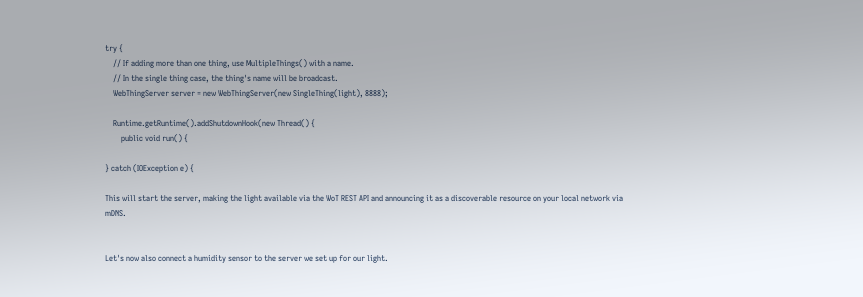try {
    // If adding more than one thing, use MultipleThings() with a name.
    // In the single thing case, the thing's name will be broadcast.
    WebThingServer server = new WebThingServer(new SingleThing(light), 8888);

    Runtime.getRuntime().addShutdownHook(new Thread() {
        public void run() {

} catch (IOException e) {

This will start the server, making the light available via the WoT REST API and announcing it as a discoverable resource on your local network via mDNS.


Let's now also connect a humidity sensor to the server we set up for our light.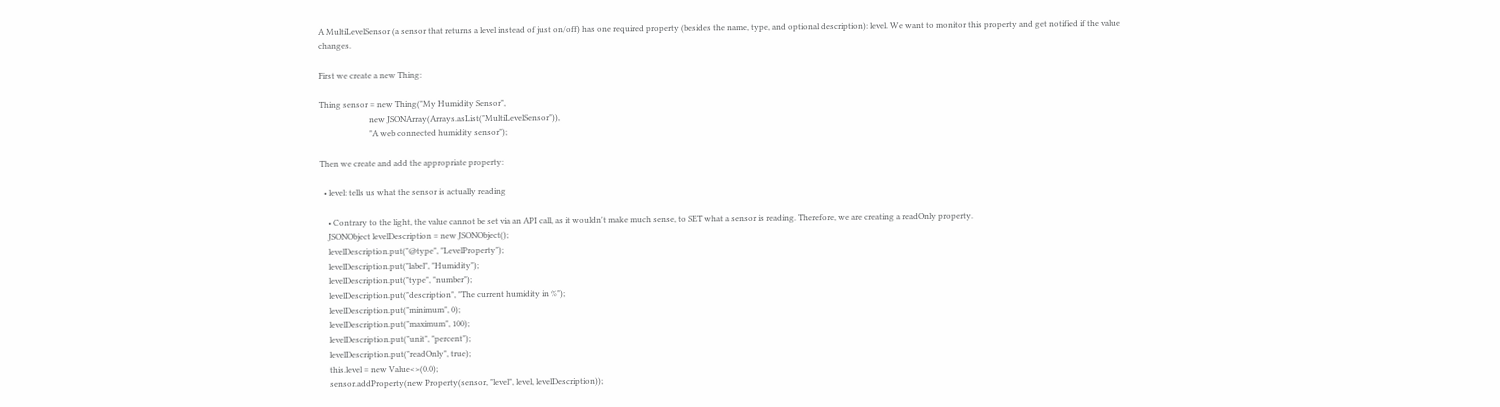A MultiLevelSensor (a sensor that returns a level instead of just on/off) has one required property (besides the name, type, and optional description): level. We want to monitor this property and get notified if the value changes.

First we create a new Thing:

Thing sensor = new Thing("My Humidity Sensor",
                         new JSONArray(Arrays.asList("MultiLevelSensor")),
                         "A web connected humidity sensor");

Then we create and add the appropriate property:

  • level: tells us what the sensor is actually reading

    • Contrary to the light, the value cannot be set via an API call, as it wouldn't make much sense, to SET what a sensor is reading. Therefore, we are creating a readOnly property.
    JSONObject levelDescription = new JSONObject();
    levelDescription.put("@type", "LevelProperty");
    levelDescription.put("label", "Humidity");
    levelDescription.put("type", "number");
    levelDescription.put("description", "The current humidity in %");
    levelDescription.put("minimum", 0);
    levelDescription.put("maximum", 100);
    levelDescription.put("unit", "percent");
    levelDescription.put("readOnly", true);
    this.level = new Value<>(0.0);
    sensor.addProperty(new Property(sensor, "level", level, levelDescription));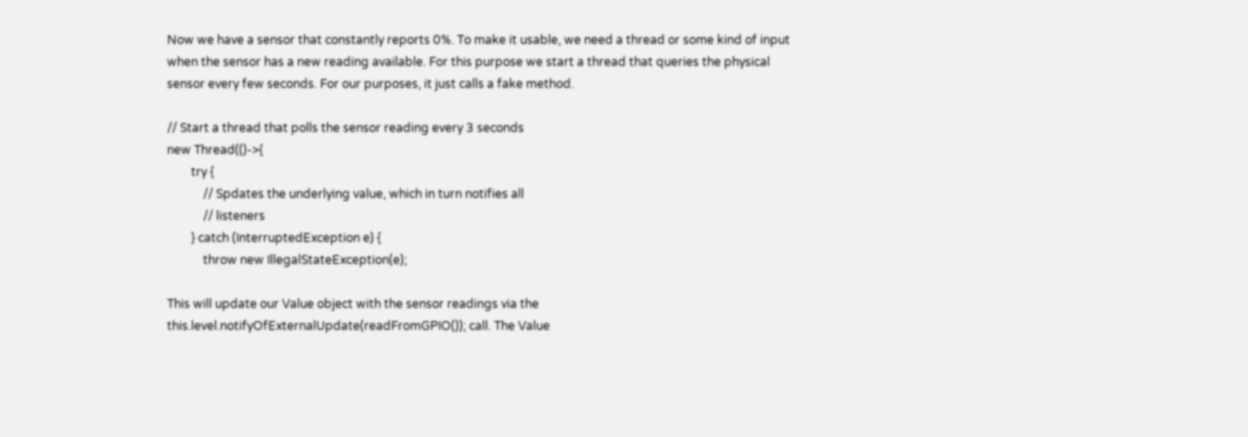Now we have a sensor that constantly reports 0%. To make it usable, we need a thread or some kind of input when the sensor has a new reading available. For this purpose we start a thread that queries the physical sensor every few seconds. For our purposes, it just calls a fake method.

// Start a thread that polls the sensor reading every 3 seconds
new Thread(()->{
        try {
            // Spdates the underlying value, which in turn notifies all
            // listeners
        } catch (InterruptedException e) {
            throw new IllegalStateException(e);

This will update our Value object with the sensor readings via the this.level.notifyOfExternalUpdate(readFromGPIO()); call. The Value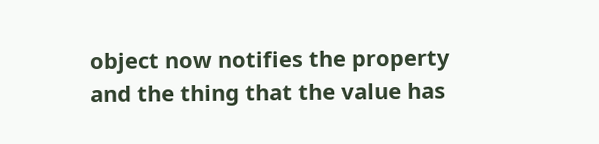object now notifies the property and the thing that the value has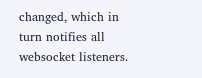changed, which in turn notifies all websocket listeners.